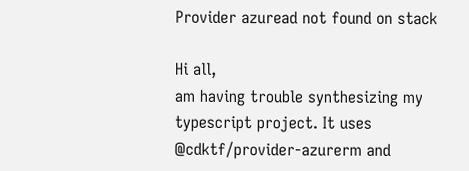Provider azuread not found on stack

Hi all,
am having trouble synthesizing my typescript project. It uses @cdktf/provider-azurerm and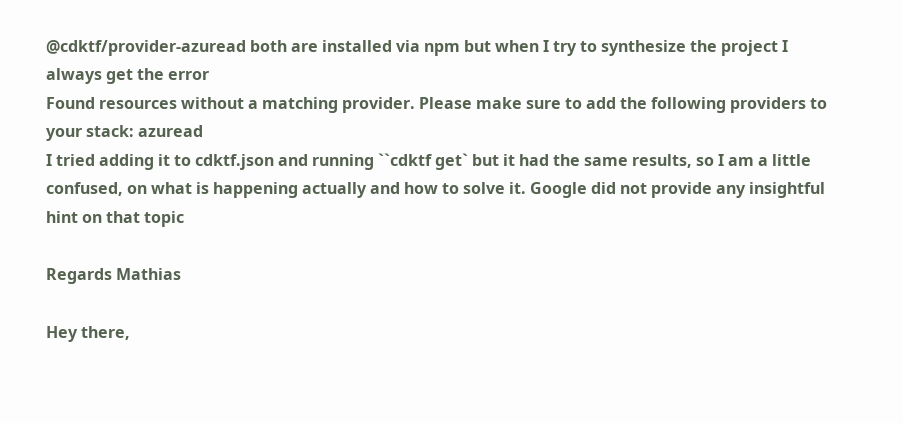@cdktf/provider-azuread both are installed via npm but when I try to synthesize the project I always get the error
Found resources without a matching provider. Please make sure to add the following providers to your stack: azuread
I tried adding it to cdktf.json and running ``cdktf get` but it had the same results, so I am a little confused, on what is happening actually and how to solve it. Google did not provide any insightful hint on that topic

Regards Mathias

Hey there,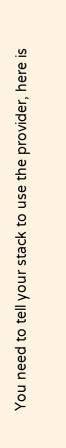You need to tell your stack to use the provider, here is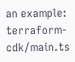an example: terraform-cdk/main.ts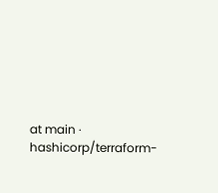at main · hashicorp/terraform-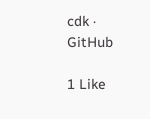cdk · GitHub

1 Like